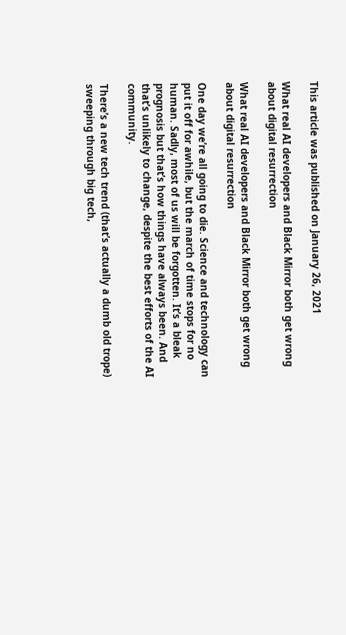This article was published on January 26, 2021

What real AI developers and Black Mirror both get wrong about digital resurrection

What real AI developers and Black Mirror both get wrong about digital resurrection

One day we’re all going to die. Science and technology can put it off for awhile, but the march of time stops for no human. Sadly, most of us will be forgotten. It’s a bleak prognosis but that’s how things have always been. And that’s unlikely to change, despite the best efforts of the AI community.

There’s a new tech trend (that’s actually a dumb old trope) sweeping through big tech,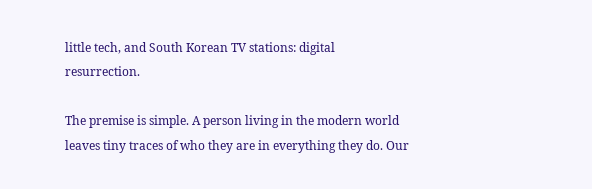little tech, and South Korean TV stations: digital resurrection.

The premise is simple. A person living in the modern world leaves tiny traces of who they are in everything they do. Our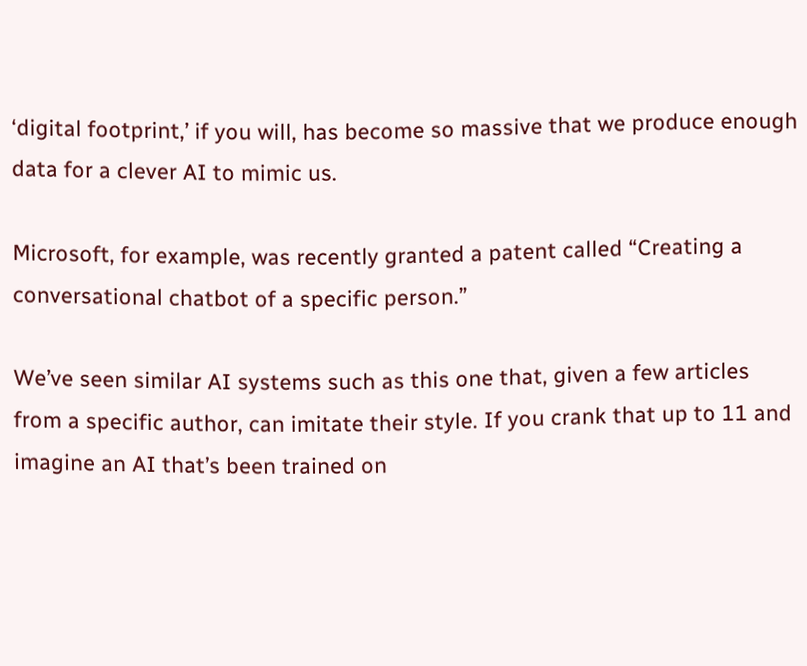‘digital footprint,’ if you will, has become so massive that we produce enough data for a clever AI to mimic us.

Microsoft, for example, was recently granted a patent called “Creating a conversational chatbot of a specific person.”

We’ve seen similar AI systems such as this one that, given a few articles from a specific author, can imitate their style. If you crank that up to 11 and imagine an AI that’s been trained on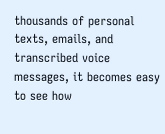thousands of personal texts, emails, and transcribed voice messages, it becomes easy to see how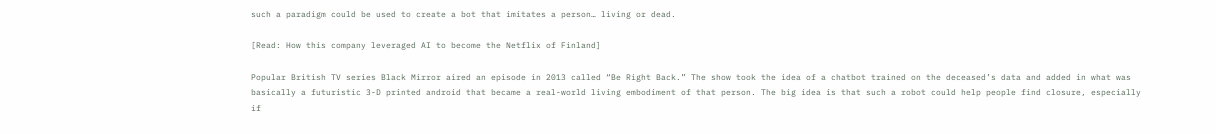such a paradigm could be used to create a bot that imitates a person… living or dead.

[Read: How this company leveraged AI to become the Netflix of Finland]

Popular British TV series Black Mirror aired an episode in 2013 called “Be Right Back.” The show took the idea of a chatbot trained on the deceased’s data and added in what was basically a futuristic 3-D printed android that became a real-world living embodiment of that person. The big idea is that such a robot could help people find closure, especially if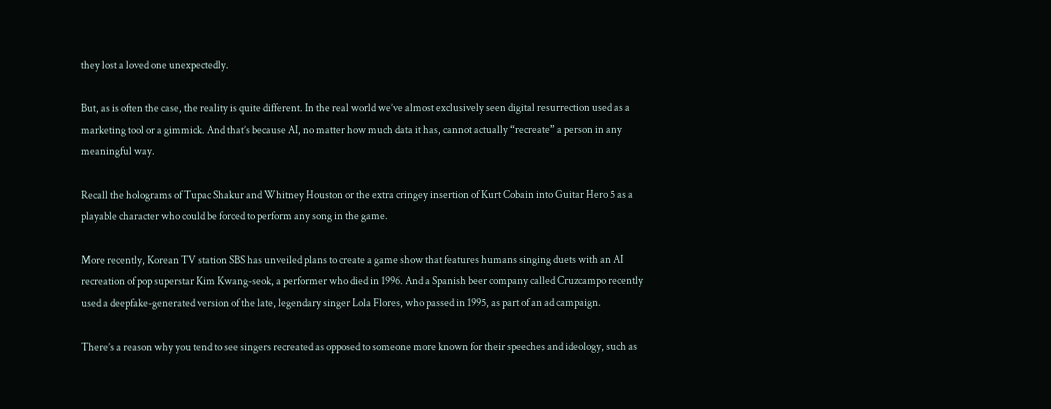they lost a loved one unexpectedly.

But, as is often the case, the reality is quite different. In the real world we’ve almost exclusively seen digital resurrection used as a marketing tool or a gimmick. And that’s because AI, no matter how much data it has, cannot actually “recreate” a person in any meaningful way.

Recall the holograms of Tupac Shakur and Whitney Houston or the extra cringey insertion of Kurt Cobain into Guitar Hero 5 as a playable character who could be forced to perform any song in the game.

More recently, Korean TV station SBS has unveiled plans to create a game show that features humans singing duets with an AI recreation of pop superstar Kim Kwang-seok, a performer who died in 1996. And a Spanish beer company called Cruzcampo recently used a deepfake-generated version of the late, legendary singer Lola Flores, who passed in 1995, as part of an ad campaign.

There’s a reason why you tend to see singers recreated as opposed to someone more known for their speeches and ideology, such as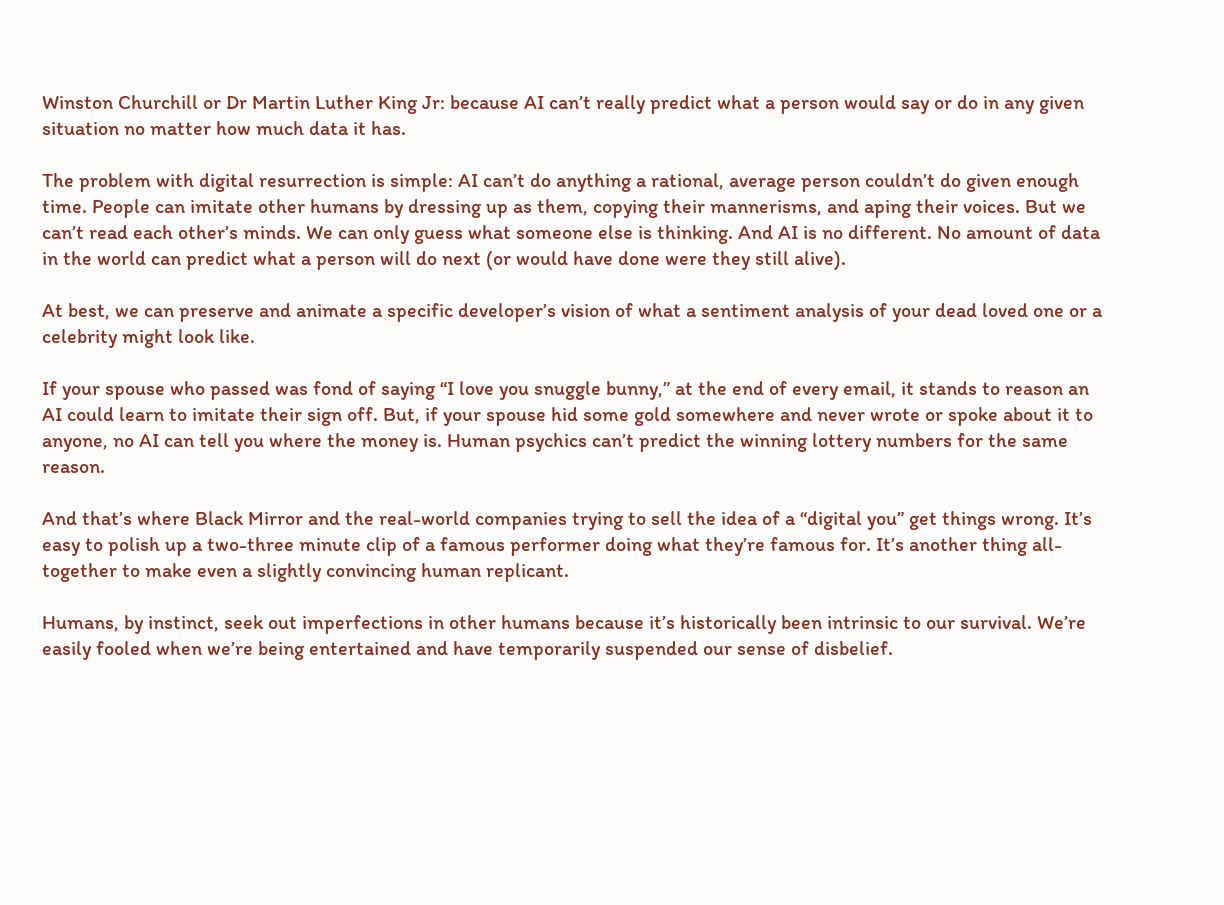Winston Churchill or Dr Martin Luther King Jr: because AI can’t really predict what a person would say or do in any given situation no matter how much data it has.

The problem with digital resurrection is simple: AI can’t do anything a rational, average person couldn’t do given enough time. People can imitate other humans by dressing up as them, copying their mannerisms, and aping their voices. But we can’t read each other’s minds. We can only guess what someone else is thinking. And AI is no different. No amount of data in the world can predict what a person will do next (or would have done were they still alive).

At best, we can preserve and animate a specific developer’s vision of what a sentiment analysis of your dead loved one or a celebrity might look like.

If your spouse who passed was fond of saying “I love you snuggle bunny,” at the end of every email, it stands to reason an AI could learn to imitate their sign off. But, if your spouse hid some gold somewhere and never wrote or spoke about it to anyone, no AI can tell you where the money is. Human psychics can’t predict the winning lottery numbers for the same reason.

And that’s where Black Mirror and the real-world companies trying to sell the idea of a “digital you” get things wrong. It’s easy to polish up a two-three minute clip of a famous performer doing what they’re famous for. It’s another thing all-together to make even a slightly convincing human replicant.

Humans, by instinct, seek out imperfections in other humans because it’s historically been intrinsic to our survival. We’re easily fooled when we’re being entertained and have temporarily suspended our sense of disbelief.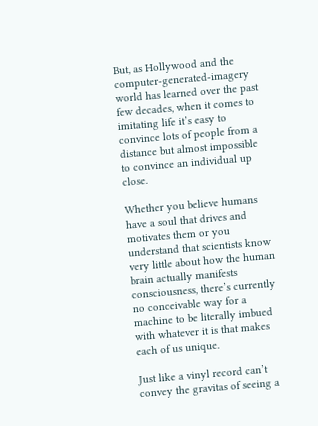But, as Hollywood and the computer-generated-imagery world has learned over the past few decades, when it comes to imitating life it’s easy to convince lots of people from a distance but almost impossible to convince an individual up close.

Whether you believe humans have a soul that drives and motivates them or you understand that scientists know very little about how the human brain actually manifests consciousness, there’s currently no conceivable way for a machine to be literally imbued with whatever it is that makes each of us unique.

Just like a vinyl record can’t convey the gravitas of seeing a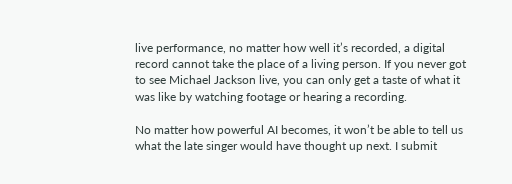live performance, no matter how well it’s recorded, a digital record cannot take the place of a living person. If you never got to see Michael Jackson live, you can only get a taste of what it was like by watching footage or hearing a recording.

No matter how powerful AI becomes, it won’t be able to tell us what the late singer would have thought up next. I submit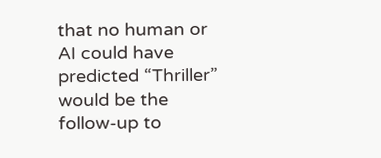that no human or AI could have predicted “Thriller” would be the follow-up to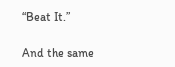“Beat It.”

And the same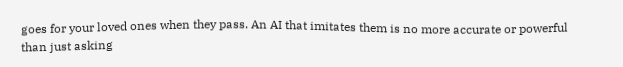goes for your loved ones when they pass. An AI that imitates them is no more accurate or powerful than just asking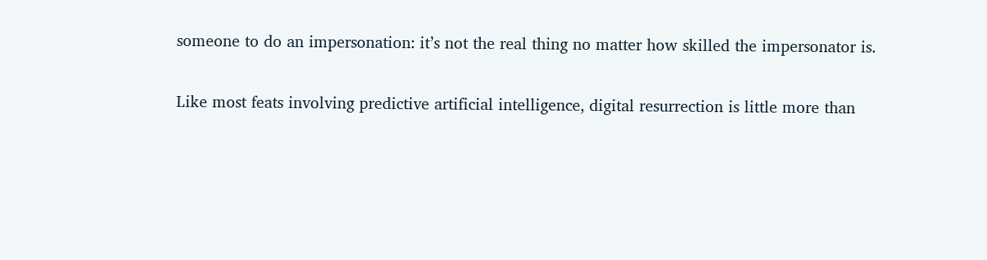someone to do an impersonation: it’s not the real thing no matter how skilled the impersonator is.

Like most feats involving predictive artificial intelligence, digital resurrection is little more than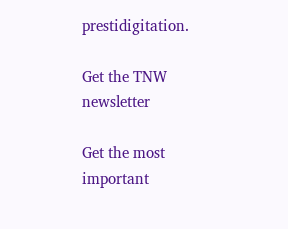prestidigitation.

Get the TNW newsletter

Get the most important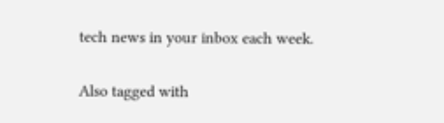tech news in your inbox each week.

Also tagged with